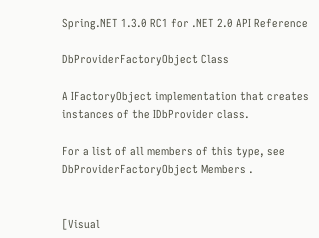Spring.NET 1.3.0 RC1 for .NET 2.0 API Reference

DbProviderFactoryObject Class

A IFactoryObject implementation that creates instances of the IDbProvider class.

For a list of all members of this type, see DbProviderFactoryObject Members .


[Visual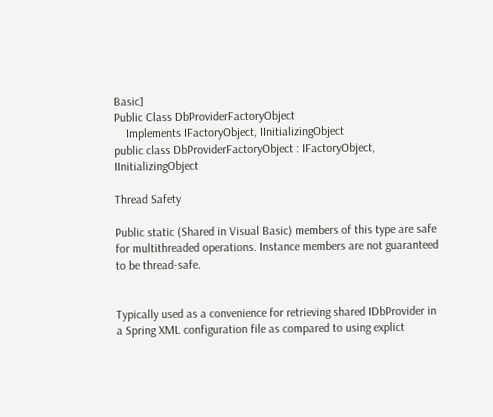Basic]
Public Class DbProviderFactoryObject
    Implements IFactoryObject, IInitializingObject
public class DbProviderFactoryObject : IFactoryObject, IInitializingObject

Thread Safety

Public static (Shared in Visual Basic) members of this type are safe for multithreaded operations. Instance members are not guaranteed to be thread-safe.


Typically used as a convenience for retrieving shared IDbProvider in a Spring XML configuration file as compared to using explict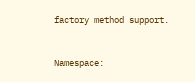factory method support.


Namespace: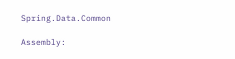Spring.Data.Common

Assembly: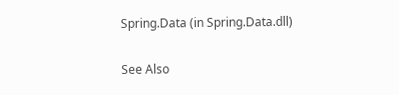Spring.Data (in Spring.Data.dll)

See Also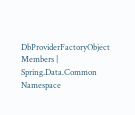DbProviderFactoryObject Members | Spring.Data.Common Namespace